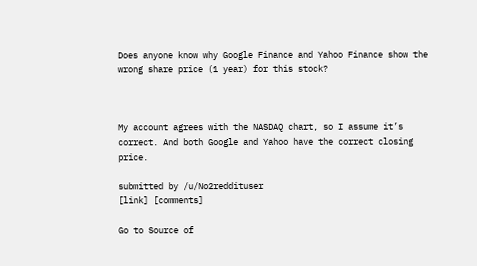Does anyone know why Google Finance and Yahoo Finance show the wrong share price (1 year) for this stock?



My account agrees with the NASDAQ chart, so I assume it’s correct. And both Google and Yahoo have the correct closing price.

submitted by /u/No2reddituser
[link] [comments]

Go to Source of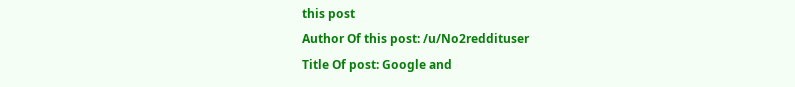this post
Author Of this post: /u/No2reddituser
Title Of post: Google and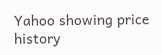Yahoo showing price history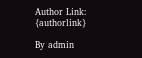Author Link: {authorlink}

By admin